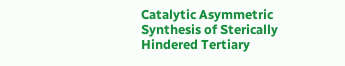Catalytic Asymmetric Synthesis of Sterically Hindered Tertiary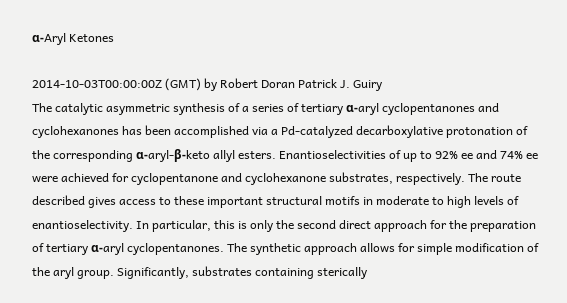α‑Aryl Ketones

2014-10-03T00:00:00Z (GMT) by Robert Doran Patrick J. Guiry
The catalytic asymmetric synthesis of a series of tertiary α-aryl cyclopentanones and cyclohexanones has been accomplished via a Pd-catalyzed decarboxylative protonation of the corresponding α-aryl-β-keto allyl esters. Enantioselectivities of up to 92% ee and 74% ee were achieved for cyclopentanone and cyclohexanone substrates, respectively. The route described gives access to these important structural motifs in moderate to high levels of enantioselectivity. In particular, this is only the second direct approach for the preparation of tertiary α-aryl cyclopentanones. The synthetic approach allows for simple modification of the aryl group. Significantly, substrates containing sterically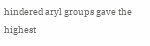hindered aryl groups gave the highest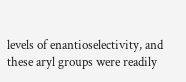levels of enantioselectivity, and these aryl groups were readily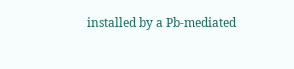installed by a Pb-mediated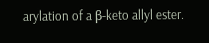arylation of a β-keto allyl ester.